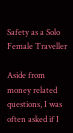Safety as a Solo Female Traveller

Aside from money related questions, I was often asked if I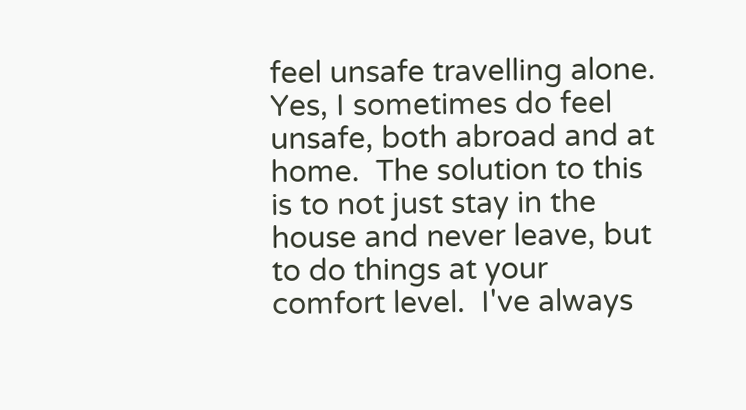feel unsafe travelling alone. Yes, I sometimes do feel unsafe, both abroad and at home.  The solution to this is to not just stay in the house and never leave, but to do things at your comfort level.  I've always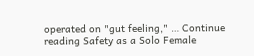operated on "gut feeling," … Continue reading Safety as a Solo Female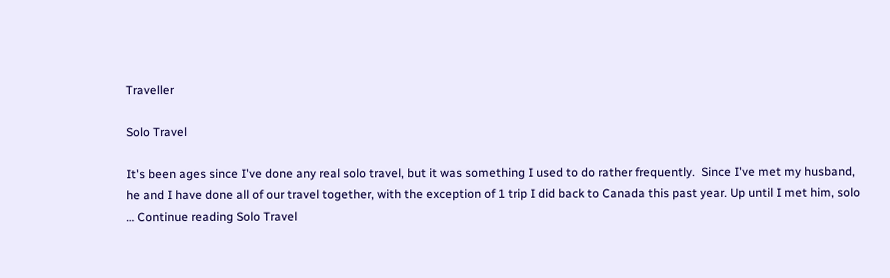Traveller

Solo Travel

It's been ages since I've done any real solo travel, but it was something I used to do rather frequently.  Since I've met my husband, he and I have done all of our travel together, with the exception of 1 trip I did back to Canada this past year. Up until I met him, solo … Continue reading Solo Travel